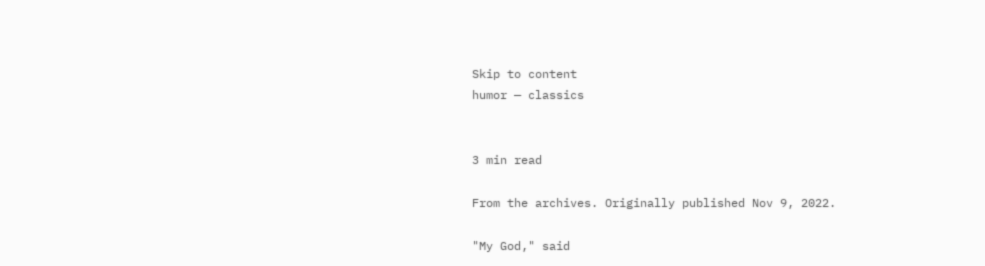Skip to content
humor — classics


3 min read

From the archives. Originally published Nov 9, 2022.

"My God," said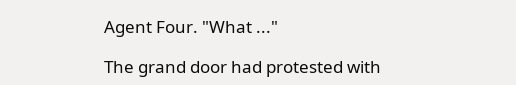Agent Four. "What ..."

The grand door had protested with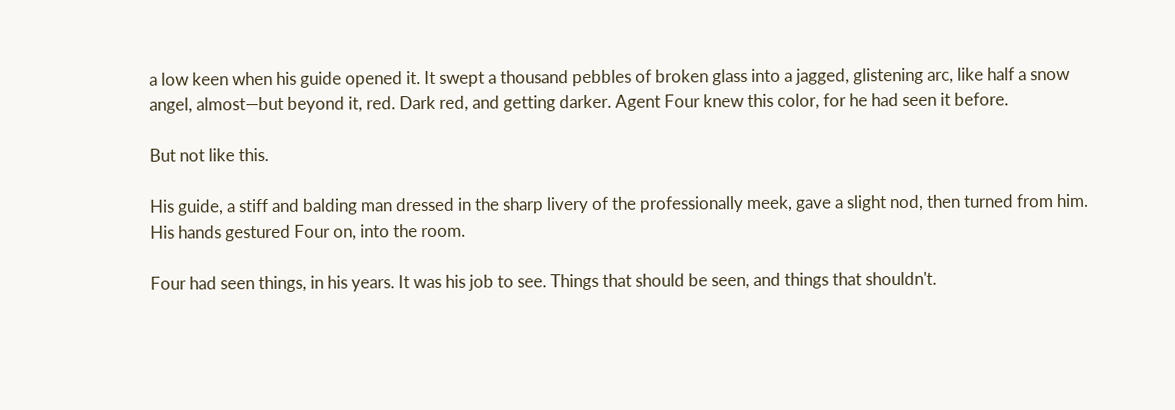a low keen when his guide opened it. It swept a thousand pebbles of broken glass into a jagged, glistening arc, like half a snow angel, almost—but beyond it, red. Dark red, and getting darker. Agent Four knew this color, for he had seen it before.

But not like this.

His guide, a stiff and balding man dressed in the sharp livery of the professionally meek, gave a slight nod, then turned from him. His hands gestured Four on, into the room.

Four had seen things, in his years. It was his job to see. Things that should be seen, and things that shouldn't.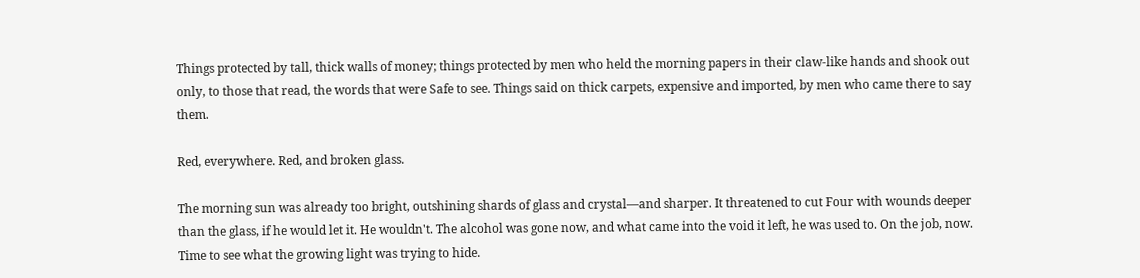Things protected by tall, thick walls of money; things protected by men who held the morning papers in their claw-like hands and shook out only, to those that read, the words that were Safe to see. Things said on thick carpets, expensive and imported, by men who came there to say them.

Red, everywhere. Red, and broken glass.

The morning sun was already too bright, outshining shards of glass and crystal—and sharper. It threatened to cut Four with wounds deeper than the glass, if he would let it. He wouldn't. The alcohol was gone now, and what came into the void it left, he was used to. On the job, now. Time to see what the growing light was trying to hide.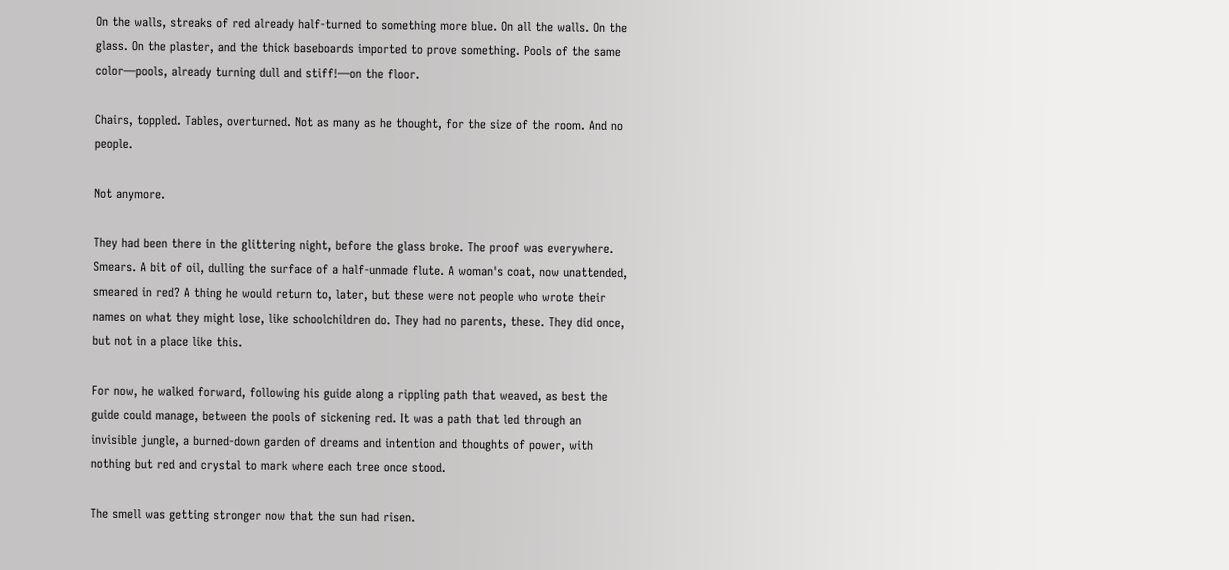On the walls, streaks of red already half-turned to something more blue. On all the walls. On the glass. On the plaster, and the thick baseboards imported to prove something. Pools of the same color—pools, already turning dull and stiff!—on the floor.

Chairs, toppled. Tables, overturned. Not as many as he thought, for the size of the room. And no people.

Not anymore.

They had been there in the glittering night, before the glass broke. The proof was everywhere. Smears. A bit of oil, dulling the surface of a half-unmade flute. A woman's coat, now unattended, smeared in red? A thing he would return to, later, but these were not people who wrote their names on what they might lose, like schoolchildren do. They had no parents, these. They did once, but not in a place like this.

For now, he walked forward, following his guide along a rippling path that weaved, as best the guide could manage, between the pools of sickening red. It was a path that led through an invisible jungle, a burned-down garden of dreams and intention and thoughts of power, with nothing but red and crystal to mark where each tree once stood.

The smell was getting stronger now that the sun had risen.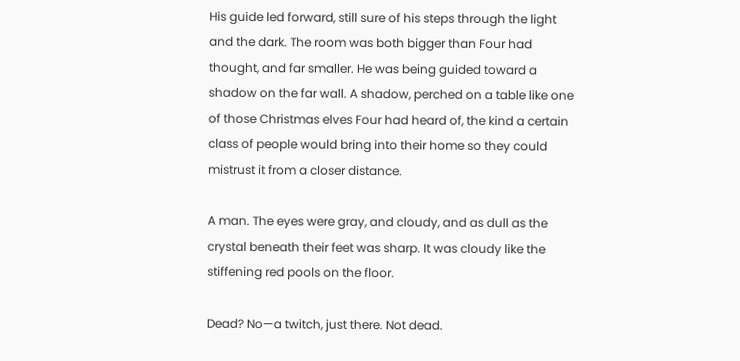His guide led forward, still sure of his steps through the light and the dark. The room was both bigger than Four had thought, and far smaller. He was being guided toward a shadow on the far wall. A shadow, perched on a table like one of those Christmas elves Four had heard of, the kind a certain class of people would bring into their home so they could mistrust it from a closer distance.

A man. The eyes were gray, and cloudy, and as dull as the crystal beneath their feet was sharp. It was cloudy like the stiffening red pools on the floor.

Dead? No—a twitch, just there. Not dead.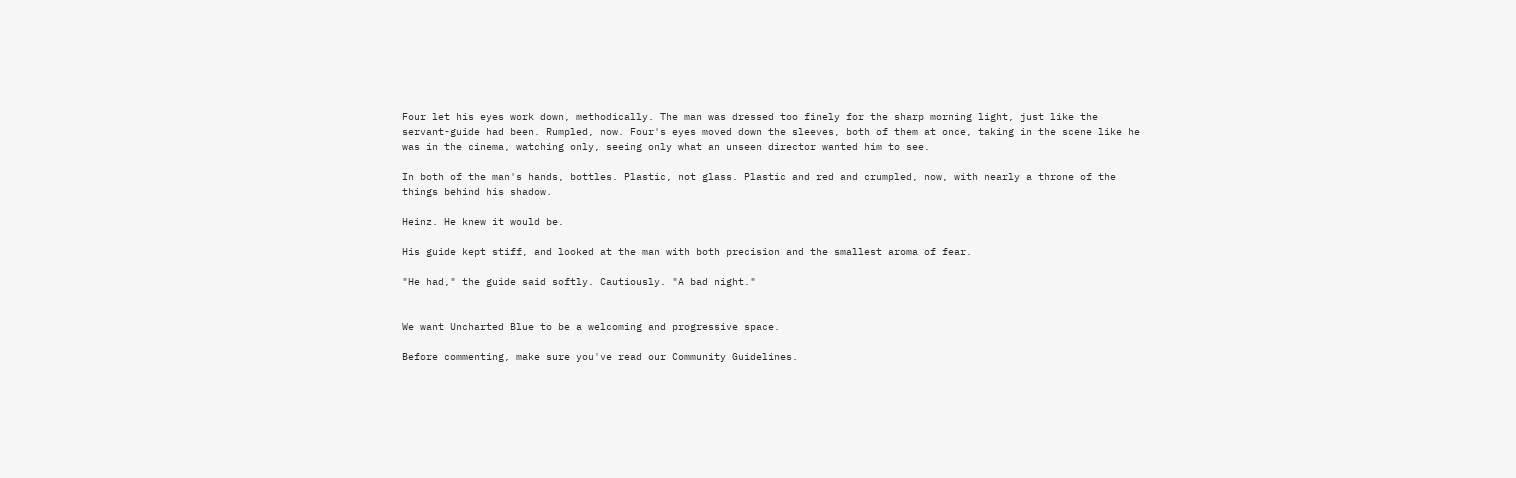Four let his eyes work down, methodically. The man was dressed too finely for the sharp morning light, just like the servant-guide had been. Rumpled, now. Four's eyes moved down the sleeves, both of them at once, taking in the scene like he was in the cinema, watching only, seeing only what an unseen director wanted him to see.

In both of the man's hands, bottles. Plastic, not glass. Plastic and red and crumpled, now, with nearly a throne of the things behind his shadow.

Heinz. He knew it would be.

His guide kept stiff, and looked at the man with both precision and the smallest aroma of fear.

"He had," the guide said softly. Cautiously. "A bad night."


We want Uncharted Blue to be a welcoming and progressive space.

Before commenting, make sure you've read our Community Guidelines.